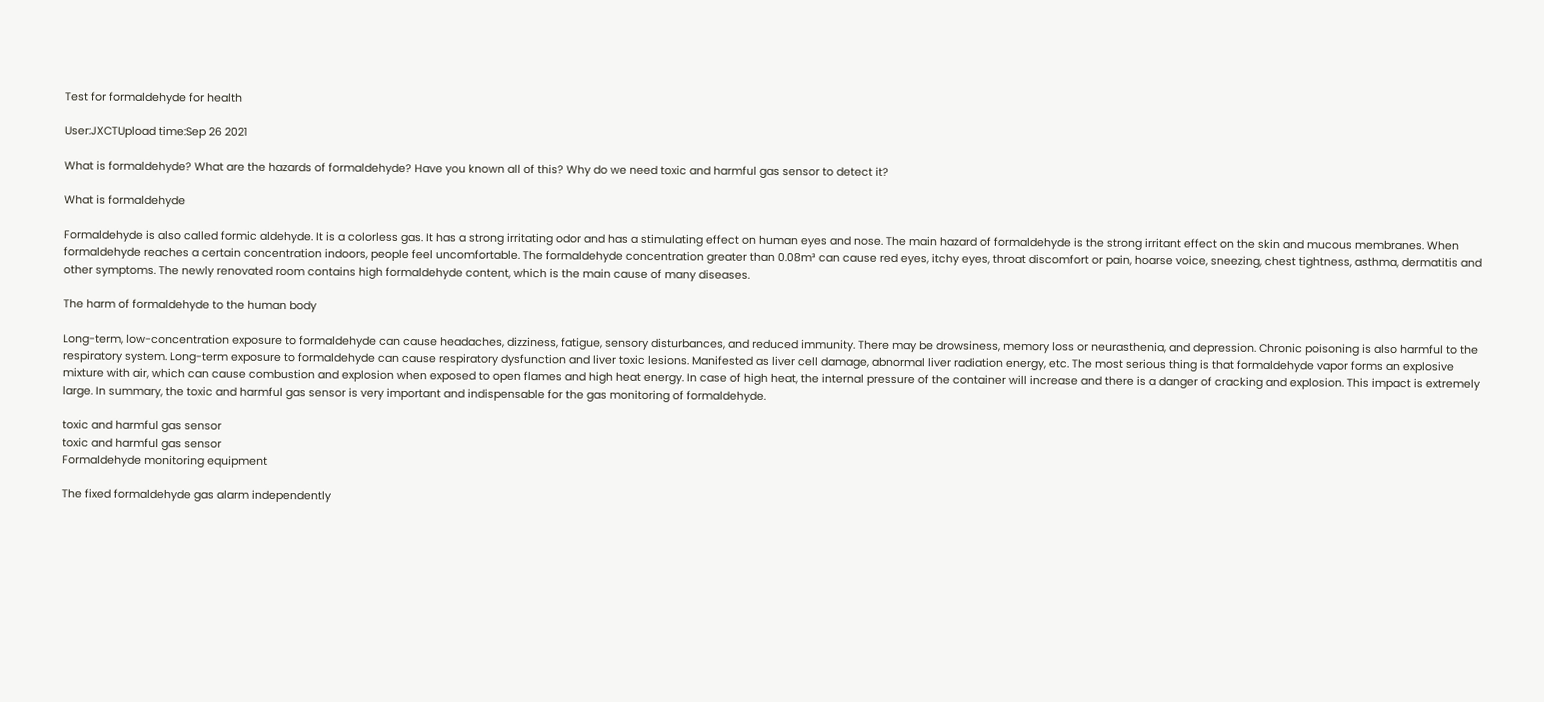Test for formaldehyde for health

User:JXCTUpload time:Sep 26 2021

What is formaldehyde? What are the hazards of formaldehyde? Have you known all of this? Why do we need toxic and harmful gas sensor to detect it?

What is formaldehyde

Formaldehyde is also called formic aldehyde. It is a colorless gas. It has a strong irritating odor and has a stimulating effect on human eyes and nose. The main hazard of formaldehyde is the strong irritant effect on the skin and mucous membranes. When formaldehyde reaches a certain concentration indoors, people feel uncomfortable. The formaldehyde concentration greater than 0.08m³ can cause red eyes, itchy eyes, throat discomfort or pain, hoarse voice, sneezing, chest tightness, asthma, dermatitis and other symptoms. The newly renovated room contains high formaldehyde content, which is the main cause of many diseases.

The harm of formaldehyde to the human body

Long-term, low-concentration exposure to formaldehyde can cause headaches, dizziness, fatigue, sensory disturbances, and reduced immunity. There may be drowsiness, memory loss or neurasthenia, and depression. Chronic poisoning is also harmful to the respiratory system. Long-term exposure to formaldehyde can cause respiratory dysfunction and liver toxic lesions. Manifested as liver cell damage, abnormal liver radiation energy, etc. The most serious thing is that formaldehyde vapor forms an explosive mixture with air, which can cause combustion and explosion when exposed to open flames and high heat energy. In case of high heat, the internal pressure of the container will increase and there is a danger of cracking and explosion. This impact is extremely large. In summary, the toxic and harmful gas sensor is very important and indispensable for the gas monitoring of formaldehyde.

toxic and harmful gas sensor
toxic and harmful gas sensor
Formaldehyde monitoring equipment

The fixed formaldehyde gas alarm independently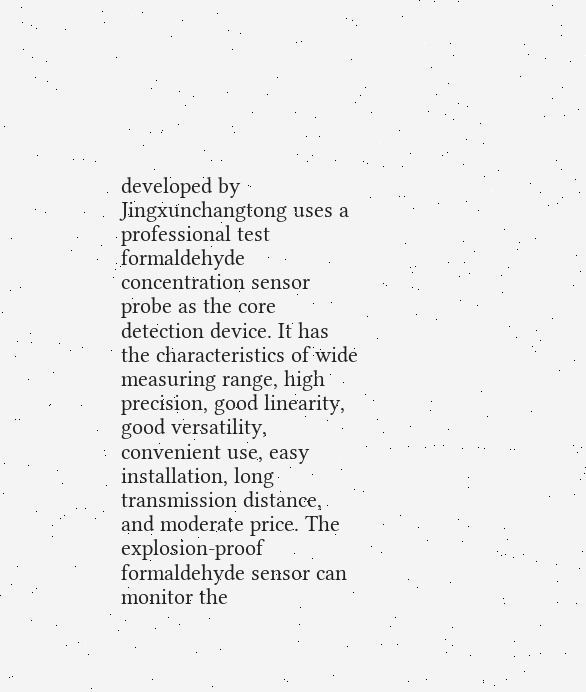developed by Jingxunchangtong uses a professional test formaldehyde concentration sensor probe as the core detection device. It has the characteristics of wide measuring range, high precision, good linearity, good versatility, convenient use, easy installation, long transmission distance, and moderate price. The explosion-proof formaldehyde sensor can monitor the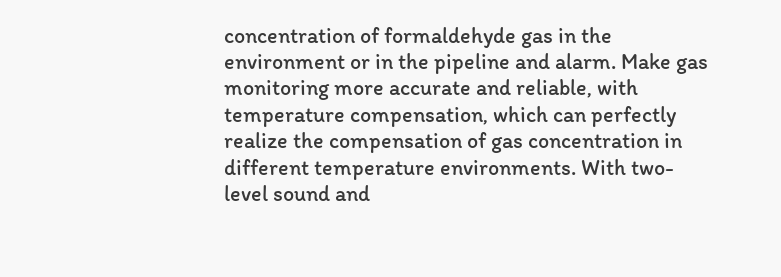concentration of formaldehyde gas in the environment or in the pipeline and alarm. Make gas monitoring more accurate and reliable, with temperature compensation, which can perfectly realize the compensation of gas concentration in different temperature environments. With two-level sound and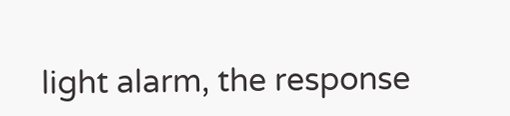light alarm, the response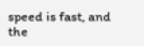speed is fast, and the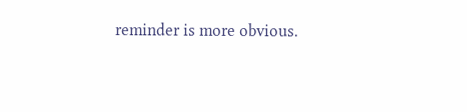reminder is more obvious.